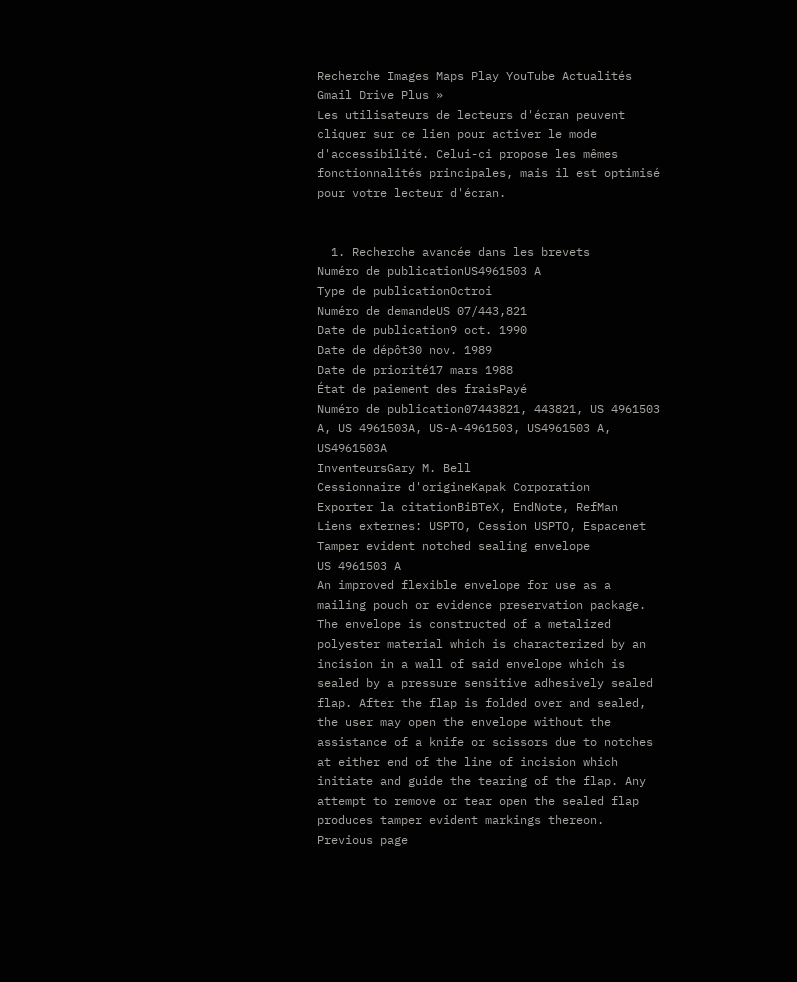Recherche Images Maps Play YouTube Actualités Gmail Drive Plus »
Les utilisateurs de lecteurs d'écran peuvent cliquer sur ce lien pour activer le mode d'accessibilité. Celui-ci propose les mêmes fonctionnalités principales, mais il est optimisé pour votre lecteur d'écran.


  1. Recherche avancée dans les brevets
Numéro de publicationUS4961503 A
Type de publicationOctroi
Numéro de demandeUS 07/443,821
Date de publication9 oct. 1990
Date de dépôt30 nov. 1989
Date de priorité17 mars 1988
État de paiement des fraisPayé
Numéro de publication07443821, 443821, US 4961503 A, US 4961503A, US-A-4961503, US4961503 A, US4961503A
InventeursGary M. Bell
Cessionnaire d'origineKapak Corporation
Exporter la citationBiBTeX, EndNote, RefMan
Liens externes: USPTO, Cession USPTO, Espacenet
Tamper evident notched sealing envelope
US 4961503 A
An improved flexible envelope for use as a mailing pouch or evidence preservation package. The envelope is constructed of a metalized polyester material which is characterized by an incision in a wall of said envelope which is sealed by a pressure sensitive adhesively sealed flap. After the flap is folded over and sealed, the user may open the envelope without the assistance of a knife or scissors due to notches at either end of the line of incision which initiate and guide the tearing of the flap. Any attempt to remove or tear open the sealed flap produces tamper evident markings thereon.
Previous page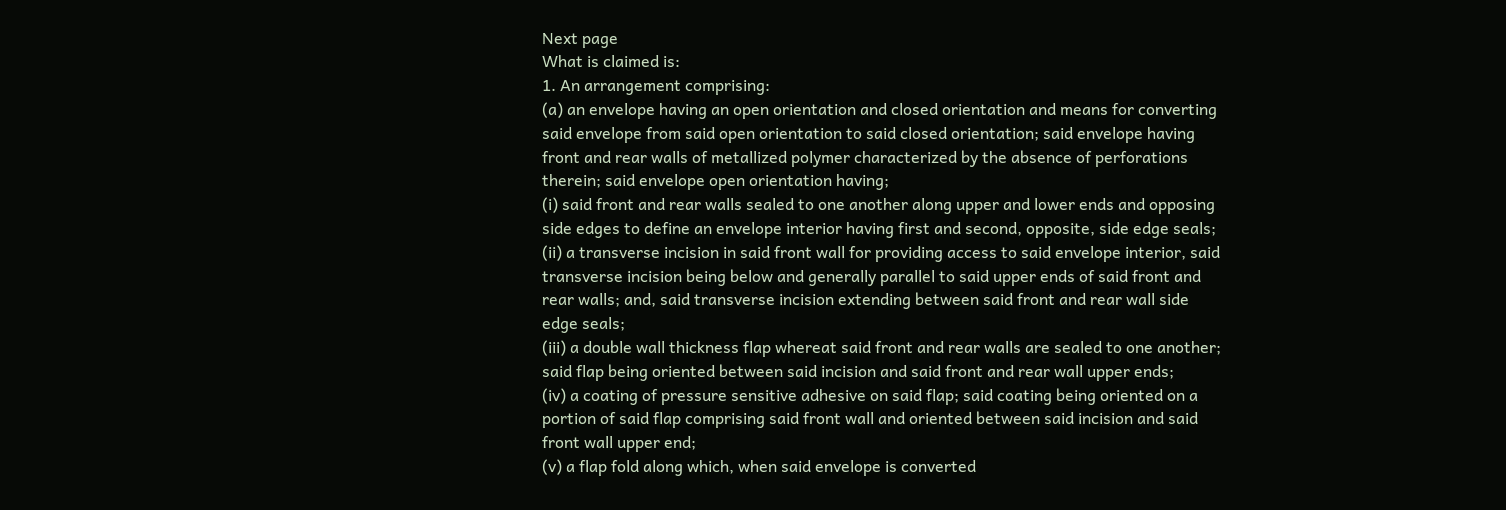Next page
What is claimed is:
1. An arrangement comprising:
(a) an envelope having an open orientation and closed orientation and means for converting said envelope from said open orientation to said closed orientation; said envelope having front and rear walls of metallized polymer characterized by the absence of perforations therein; said envelope open orientation having;
(i) said front and rear walls sealed to one another along upper and lower ends and opposing side edges to define an envelope interior having first and second, opposite, side edge seals;
(ii) a transverse incision in said front wall for providing access to said envelope interior, said transverse incision being below and generally parallel to said upper ends of said front and rear walls; and, said transverse incision extending between said front and rear wall side edge seals;
(iii) a double wall thickness flap whereat said front and rear walls are sealed to one another; said flap being oriented between said incision and said front and rear wall upper ends;
(iv) a coating of pressure sensitive adhesive on said flap; said coating being oriented on a portion of said flap comprising said front wall and oriented between said incision and said front wall upper end;
(v) a flap fold along which, when said envelope is converted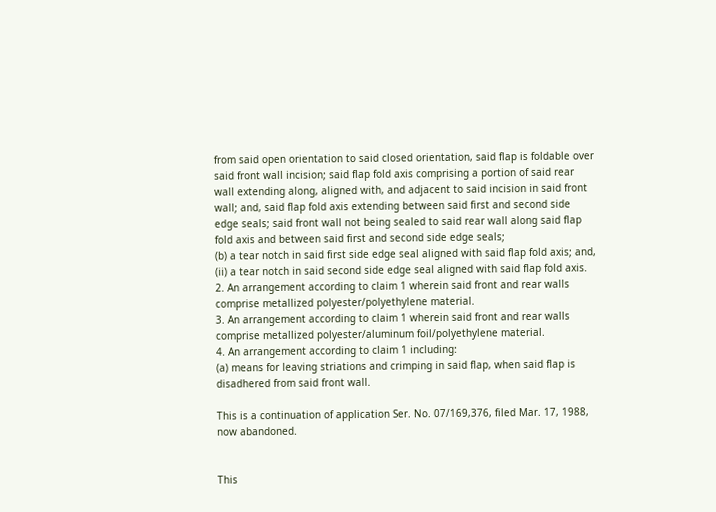from said open orientation to said closed orientation, said flap is foldable over said front wall incision; said flap fold axis comprising a portion of said rear wall extending along, aligned with, and adjacent to said incision in said front wall; and, said flap fold axis extending between said first and second side edge seals; said front wall not being sealed to said rear wall along said flap fold axis and between said first and second side edge seals;
(b) a tear notch in said first side edge seal aligned with said flap fold axis; and,
(ii) a tear notch in said second side edge seal aligned with said flap fold axis.
2. An arrangement according to claim 1 wherein said front and rear walls comprise metallized polyester/polyethylene material.
3. An arrangement according to claim 1 wherein said front and rear walls comprise metallized polyester/aluminum foil/polyethylene material.
4. An arrangement according to claim 1 including:
(a) means for leaving striations and crimping in said flap, when said flap is disadhered from said front wall.

This is a continuation of application Ser. No. 07/169,376, filed Mar. 17, 1988, now abandoned.


This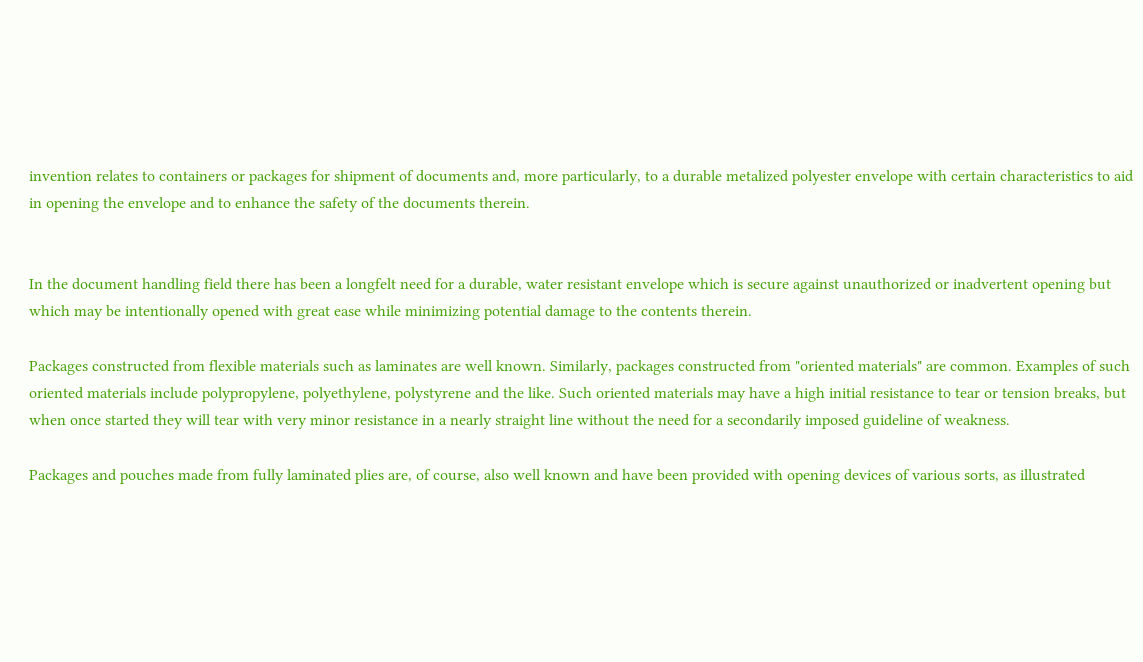invention relates to containers or packages for shipment of documents and, more particularly, to a durable metalized polyester envelope with certain characteristics to aid in opening the envelope and to enhance the safety of the documents therein.


In the document handling field there has been a longfelt need for a durable, water resistant envelope which is secure against unauthorized or inadvertent opening but which may be intentionally opened with great ease while minimizing potential damage to the contents therein.

Packages constructed from flexible materials such as laminates are well known. Similarly, packages constructed from "oriented materials" are common. Examples of such oriented materials include polypropylene, polyethylene, polystyrene and the like. Such oriented materials may have a high initial resistance to tear or tension breaks, but when once started they will tear with very minor resistance in a nearly straight line without the need for a secondarily imposed guideline of weakness.

Packages and pouches made from fully laminated plies are, of course, also well known and have been provided with opening devices of various sorts, as illustrated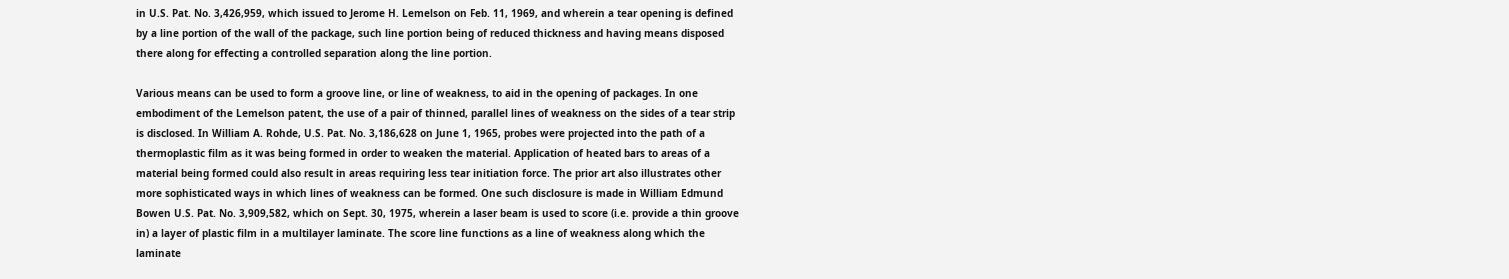in U.S. Pat. No. 3,426,959, which issued to Jerome H. Lemelson on Feb. 11, 1969, and wherein a tear opening is defined by a line portion of the wall of the package, such line portion being of reduced thickness and having means disposed there along for effecting a controlled separation along the line portion.

Various means can be used to form a groove line, or line of weakness, to aid in the opening of packages. In one embodiment of the Lemelson patent, the use of a pair of thinned, parallel lines of weakness on the sides of a tear strip is disclosed. In William A. Rohde, U.S. Pat. No. 3,186,628 on June 1, 1965, probes were projected into the path of a thermoplastic film as it was being formed in order to weaken the material. Application of heated bars to areas of a material being formed could also result in areas requiring less tear initiation force. The prior art also illustrates other more sophisticated ways in which lines of weakness can be formed. One such disclosure is made in William Edmund Bowen U.S. Pat. No. 3,909,582, which on Sept. 30, 1975, wherein a laser beam is used to score (i.e. provide a thin groove in) a layer of plastic film in a multilayer laminate. The score line functions as a line of weakness along which the laminate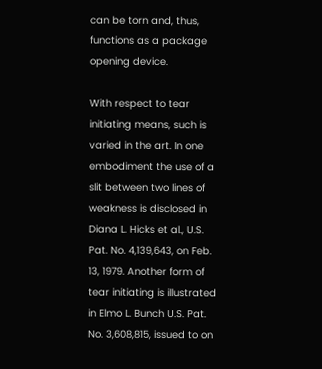can be torn and, thus, functions as a package opening device.

With respect to tear initiating means, such is varied in the art. In one embodiment the use of a slit between two lines of weakness is disclosed in Diana L. Hicks et al., U.S. Pat. No. 4,139,643, on Feb. 13, 1979. Another form of tear initiating is illustrated in Elmo L. Bunch U.S. Pat. No. 3,608,815, issued to on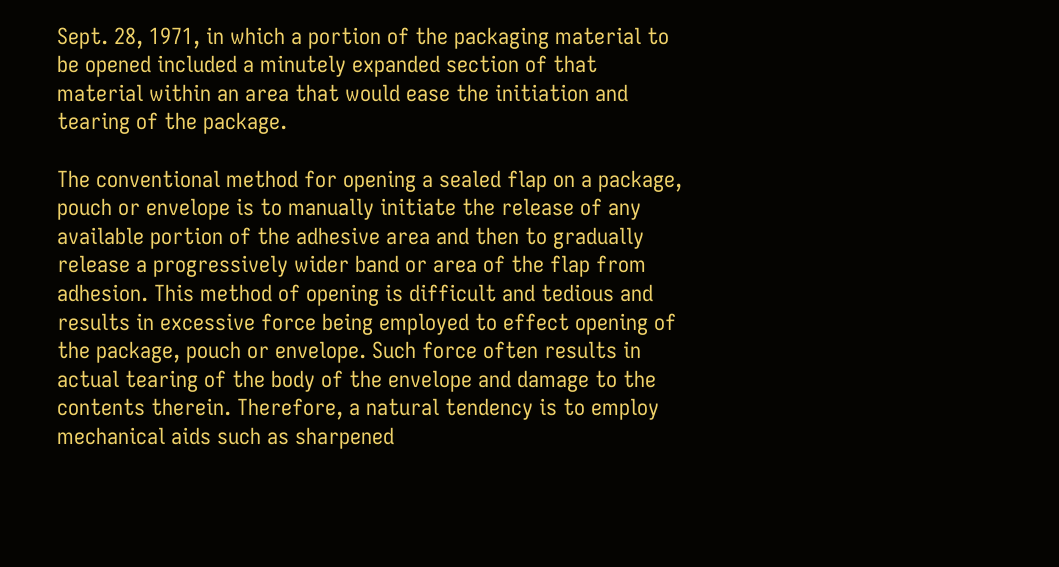Sept. 28, 1971, in which a portion of the packaging material to be opened included a minutely expanded section of that material within an area that would ease the initiation and tearing of the package.

The conventional method for opening a sealed flap on a package, pouch or envelope is to manually initiate the release of any available portion of the adhesive area and then to gradually release a progressively wider band or area of the flap from adhesion. This method of opening is difficult and tedious and results in excessive force being employed to effect opening of the package, pouch or envelope. Such force often results in actual tearing of the body of the envelope and damage to the contents therein. Therefore, a natural tendency is to employ mechanical aids such as sharpened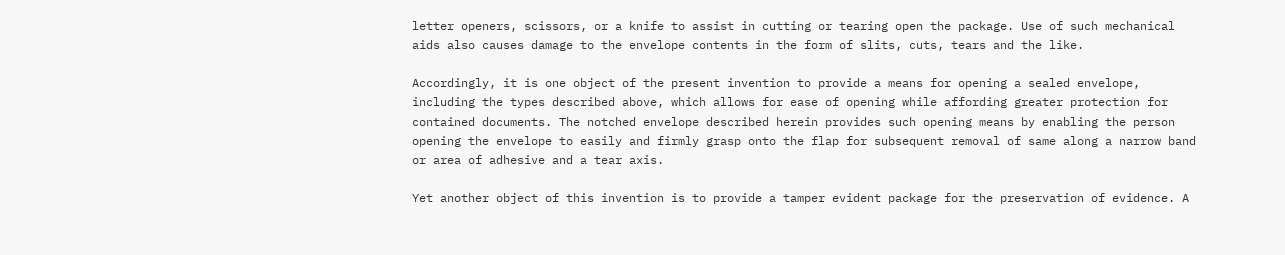letter openers, scissors, or a knife to assist in cutting or tearing open the package. Use of such mechanical aids also causes damage to the envelope contents in the form of slits, cuts, tears and the like.

Accordingly, it is one object of the present invention to provide a means for opening a sealed envelope, including the types described above, which allows for ease of opening while affording greater protection for contained documents. The notched envelope described herein provides such opening means by enabling the person opening the envelope to easily and firmly grasp onto the flap for subsequent removal of same along a narrow band or area of adhesive and a tear axis.

Yet another object of this invention is to provide a tamper evident package for the preservation of evidence. A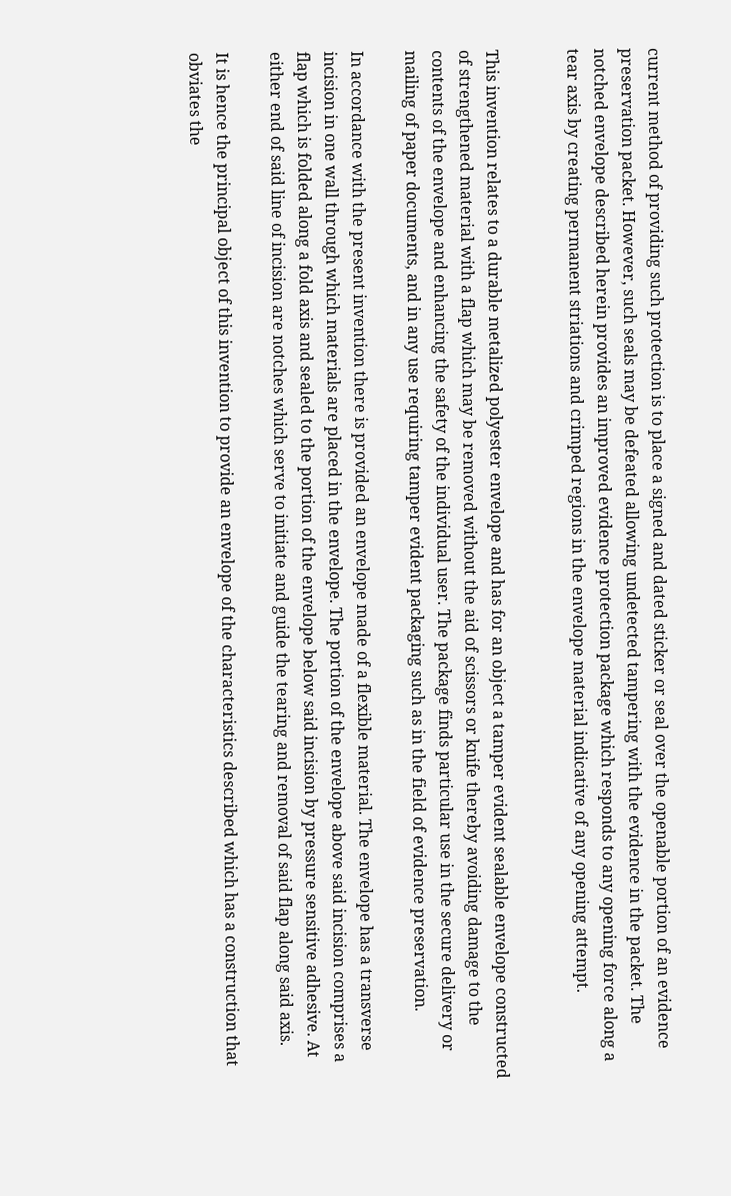current method of providing such protection is to place a signed and dated sticker or seal over the openable portion of an evidence preservation packet. However, such seals may be defeated allowing undetected tampering with the evidence in the packet. The notched envelope described herein provides an improved evidence protection package which responds to any opening force along a tear axis by creating permanent striations and crimped regions in the envelope material indicative of any opening attempt.


This invention relates to a durable metalized polyester envelope and has for an object a tamper evident sealable envelope constructed of strengthened material with a flap which may be removed without the aid of scissors or knife thereby avoiding damage to the contents of the envelope and enhancing the safety of the individual user. The package finds particular use in the secure delivery or mailing of paper documents, and in any use requiring tamper evident packaging such as in the field of evidence preservation.

In accordance with the present invention there is provided an envelope made of a flexible material. The envelope has a transverse incision in one wall through which materials are placed in the envelope. The portion of the envelope above said incision comprises a flap which is folded along a fold axis and sealed to the portion of the envelope below said incision by pressure sensitive adhesive. At either end of said line of incision are notches which serve to initiate and guide the tearing and removal of said flap along said axis.

It is hence the principal object of this invention to provide an envelope of the characteristics described which has a construction that obviates the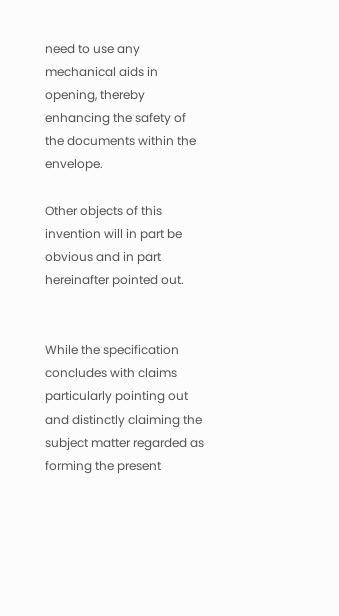need to use any mechanical aids in opening, thereby enhancing the safety of the documents within the envelope.

Other objects of this invention will in part be obvious and in part hereinafter pointed out.


While the specification concludes with claims particularly pointing out and distinctly claiming the subject matter regarded as forming the present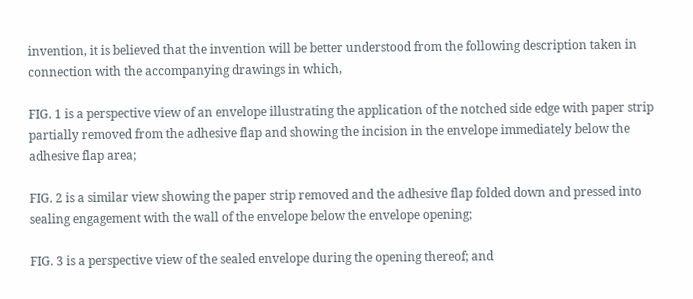invention, it is believed that the invention will be better understood from the following description taken in connection with the accompanying drawings in which,

FIG. 1 is a perspective view of an envelope illustrating the application of the notched side edge with paper strip partially removed from the adhesive flap and showing the incision in the envelope immediately below the adhesive flap area;

FIG. 2 is a similar view showing the paper strip removed and the adhesive flap folded down and pressed into sealing engagement with the wall of the envelope below the envelope opening;

FIG. 3 is a perspective view of the sealed envelope during the opening thereof; and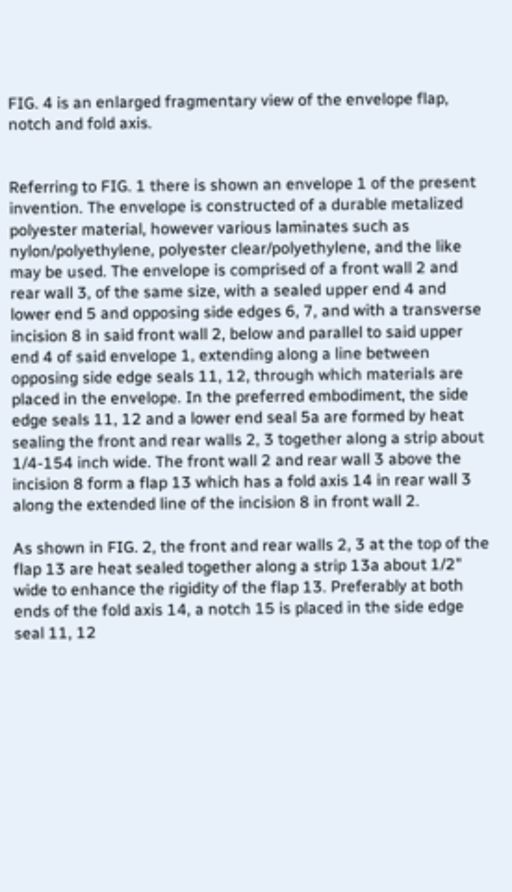FIG. 4 is an enlarged fragmentary view of the envelope flap, notch and fold axis.


Referring to FIG. 1 there is shown an envelope 1 of the present invention. The envelope is constructed of a durable metalized polyester material, however various laminates such as nylon/polyethylene, polyester clear/polyethylene, and the like may be used. The envelope is comprised of a front wall 2 and rear wall 3, of the same size, with a sealed upper end 4 and lower end 5 and opposing side edges 6, 7, and with a transverse incision 8 in said front wall 2, below and parallel to said upper end 4 of said envelope 1, extending along a line between opposing side edge seals 11, 12, through which materials are placed in the envelope. In the preferred embodiment, the side edge seals 11, 12 and a lower end seal 5a are formed by heat sealing the front and rear walls 2, 3 together along a strip about 1/4-154 inch wide. The front wall 2 and rear wall 3 above the incision 8 form a flap 13 which has a fold axis 14 in rear wall 3 along the extended line of the incision 8 in front wall 2.

As shown in FIG. 2, the front and rear walls 2, 3 at the top of the flap 13 are heat sealed together along a strip 13a about 1/2" wide to enhance the rigidity of the flap 13. Preferably at both ends of the fold axis 14, a notch 15 is placed in the side edge seal 11, 12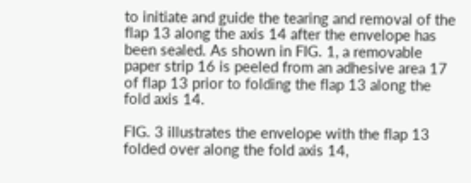to initiate and guide the tearing and removal of the flap 13 along the axis 14 after the envelope has been sealed. As shown in FIG. 1, a removable paper strip 16 is peeled from an adhesive area 17 of flap 13 prior to folding the flap 13 along the fold axis 14.

FIG. 3 illustrates the envelope with the flap 13 folded over along the fold axis 14,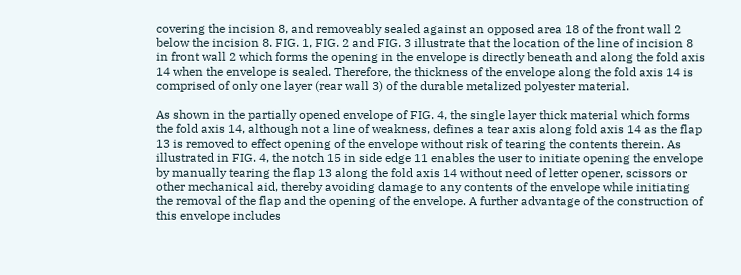covering the incision 8, and removeably sealed against an opposed area 18 of the front wall 2 below the incision 8. FIG. 1, FIG. 2 and FIG. 3 illustrate that the location of the line of incision 8 in front wall 2 which forms the opening in the envelope is directly beneath and along the fold axis 14 when the envelope is sealed. Therefore, the thickness of the envelope along the fold axis 14 is comprised of only one layer (rear wall 3) of the durable metalized polyester material.

As shown in the partially opened envelope of FIG. 4, the single layer thick material which forms the fold axis 14, although not a line of weakness, defines a tear axis along fold axis 14 as the flap 13 is removed to effect opening of the envelope without risk of tearing the contents therein. As illustrated in FIG. 4, the notch 15 in side edge 11 enables the user to initiate opening the envelope by manually tearing the flap 13 along the fold axis 14 without need of letter opener, scissors or other mechanical aid, thereby avoiding damage to any contents of the envelope while initiating the removal of the flap and the opening of the envelope. A further advantage of the construction of this envelope includes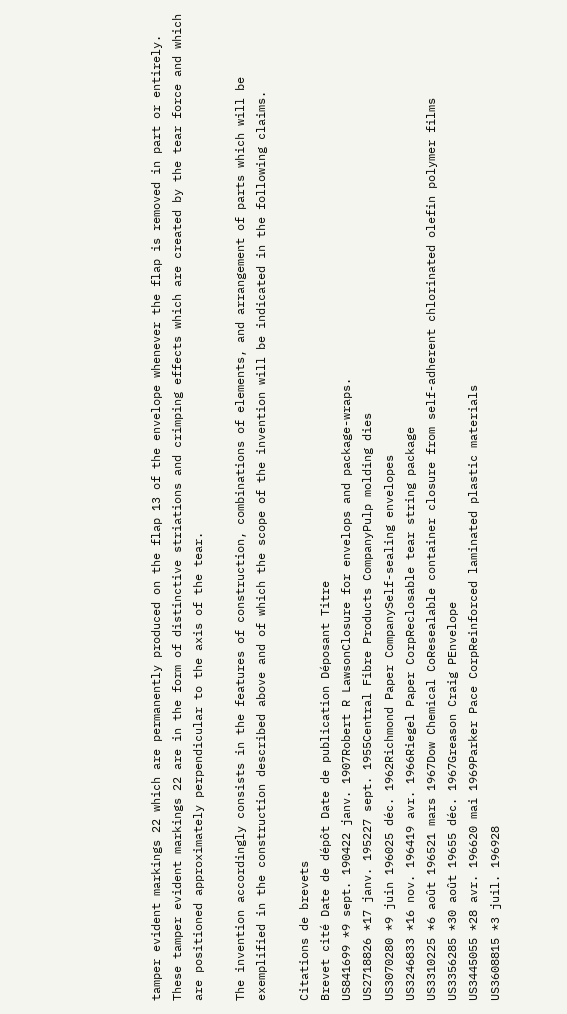tamper evident markings 22 which are permanently produced on the flap 13 of the envelope whenever the flap is removed in part or entirely. These tamper evident markings 22 are in the form of distinctive striations and crimping effects which are created by the tear force and which are positioned approximately perpendicular to the axis of the tear.

The invention accordingly consists in the features of construction, combinations of elements, and arrangement of parts which will be exemplified in the construction described above and of which the scope of the invention will be indicated in the following claims.

Citations de brevets
Brevet cité Date de dépôt Date de publication Déposant Titre
US841699 *9 sept. 190422 janv. 1907Robert R LawsonClosure for envelops and package-wraps.
US2718826 *17 janv. 195227 sept. 1955Central Fibre Products CompanyPulp molding dies
US3070280 *9 juin 196025 déc. 1962Richmond Paper CompanySelf-sealing envelopes
US3246833 *16 nov. 196419 avr. 1966Riegel Paper CorpReclosable tear string package
US3310225 *6 août 196521 mars 1967Dow Chemical CoResealable container closure from self-adherent chlorinated olefin polymer films
US3356285 *30 août 19655 déc. 1967Greason Craig PEnvelope
US3445055 *28 avr. 196620 mai 1969Parker Pace CorpReinforced laminated plastic materials
US3608815 *3 juil. 196928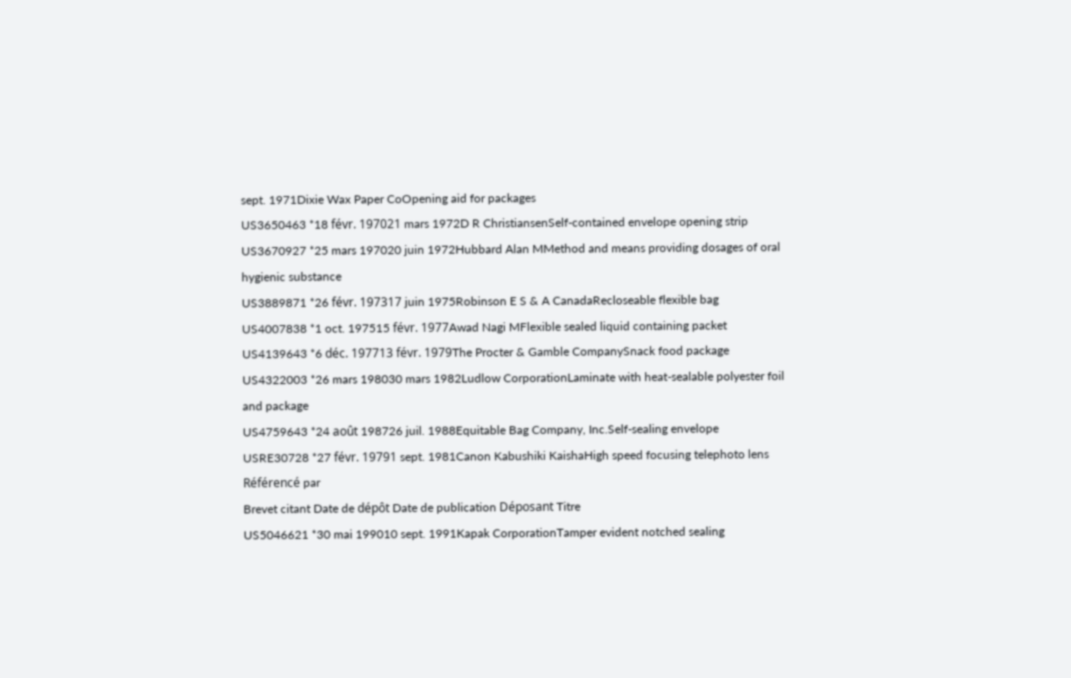sept. 1971Dixie Wax Paper CoOpening aid for packages
US3650463 *18 févr. 197021 mars 1972D R ChristiansenSelf-contained envelope opening strip
US3670927 *25 mars 197020 juin 1972Hubbard Alan MMethod and means providing dosages of oral hygienic substance
US3889871 *26 févr. 197317 juin 1975Robinson E S & A CanadaRecloseable flexible bag
US4007838 *1 oct. 197515 févr. 1977Awad Nagi MFlexible sealed liquid containing packet
US4139643 *6 déc. 197713 févr. 1979The Procter & Gamble CompanySnack food package
US4322003 *26 mars 198030 mars 1982Ludlow CorporationLaminate with heat-sealable polyester foil and package
US4759643 *24 août 198726 juil. 1988Equitable Bag Company, Inc.Self-sealing envelope
USRE30728 *27 févr. 19791 sept. 1981Canon Kabushiki KaishaHigh speed focusing telephoto lens
Référencé par
Brevet citant Date de dépôt Date de publication Déposant Titre
US5046621 *30 mai 199010 sept. 1991Kapak CorporationTamper evident notched sealing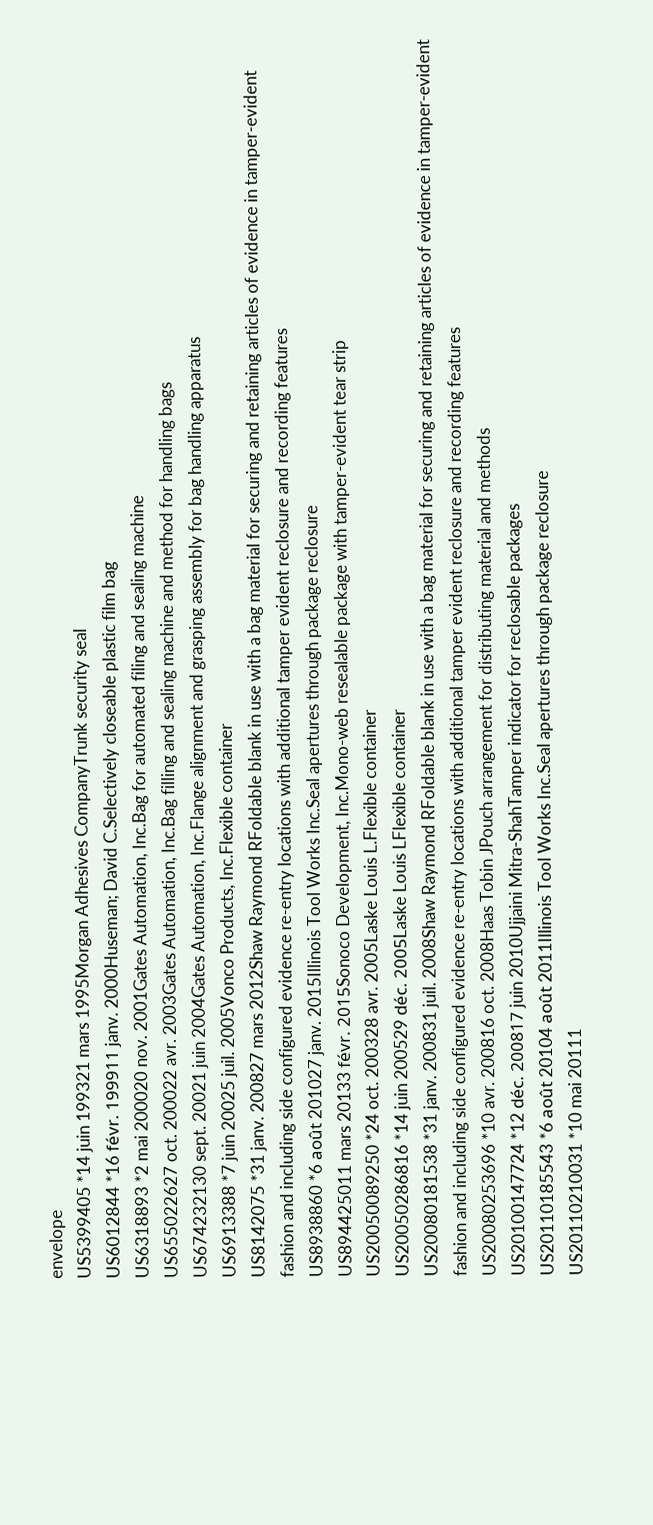envelope
US5399405 *14 juin 199321 mars 1995Morgan Adhesives CompanyTrunk security seal
US6012844 *16 févr. 199911 janv. 2000Huseman; David C.Selectively closeable plastic film bag
US6318893 *2 mai 200020 nov. 2001Gates Automation, Inc.Bag for automated filing and sealing machine
US655022627 oct. 200022 avr. 2003Gates Automation, Inc.Bag filling and sealing machine and method for handling bags
US674232130 sept. 20021 juin 2004Gates Automation, Inc.Flange alignment and grasping assembly for bag handling apparatus
US6913388 *7 juin 20025 juil. 2005Vonco Products, Inc.Flexible container
US8142075 *31 janv. 200827 mars 2012Shaw Raymond RFoldable blank in use with a bag material for securing and retaining articles of evidence in tamper-evident fashion and including side configured evidence re-entry locations with additional tamper evident reclosure and recording features
US8938860 *6 août 201027 janv. 2015Illinois Tool Works Inc.Seal apertures through package reclosure
US894425011 mars 20133 févr. 2015Sonoco Development, Inc.Mono-web resealable package with tamper-evident tear strip
US20050089250 *24 oct. 200328 avr. 2005Laske Louis L.Flexible container
US20050286816 *14 juin 200529 déc. 2005Laske Louis LFlexible container
US20080181538 *31 janv. 200831 juil. 2008Shaw Raymond RFoldable blank in use with a bag material for securing and retaining articles of evidence in tamper-evident fashion and including side configured evidence re-entry locations with additional tamper evident reclosure and recording features
US20080253696 *10 avr. 200816 oct. 2008Haas Tobin JPouch arrangement for distributing material and methods
US20100147724 *12 déc. 200817 juin 2010Ujjaini Mitra-ShahTamper indicator for reclosable packages
US20110185543 *6 août 20104 août 2011Illinois Tool Works Inc.Seal apertures through package reclosure
US20110210031 *10 mai 20111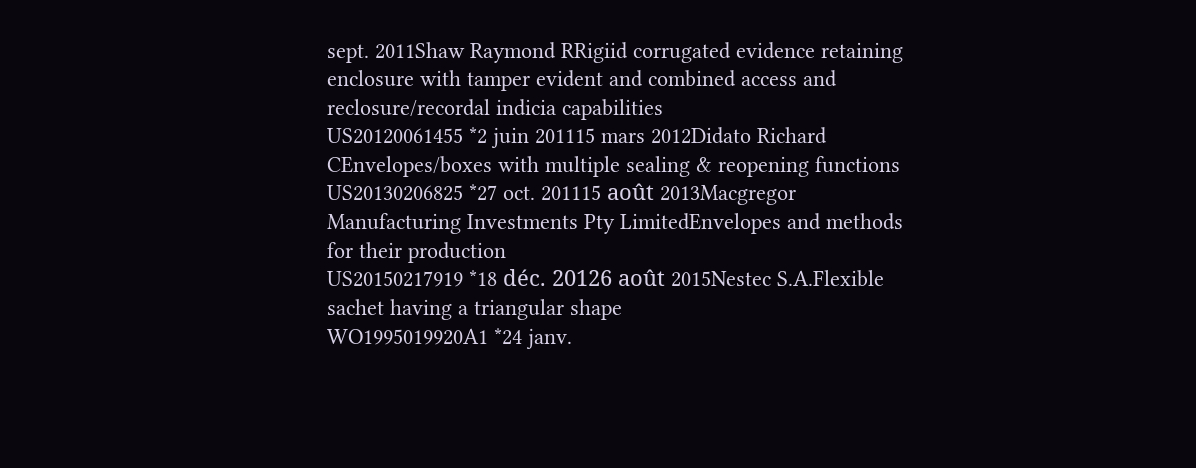sept. 2011Shaw Raymond RRigiid corrugated evidence retaining enclosure with tamper evident and combined access and reclosure/recordal indicia capabilities
US20120061455 *2 juin 201115 mars 2012Didato Richard CEnvelopes/boxes with multiple sealing & reopening functions
US20130206825 *27 oct. 201115 août 2013Macgregor Manufacturing Investments Pty LimitedEnvelopes and methods for their production
US20150217919 *18 déc. 20126 août 2015Nestec S.A.Flexible sachet having a triangular shape
WO1995019920A1 *24 janv.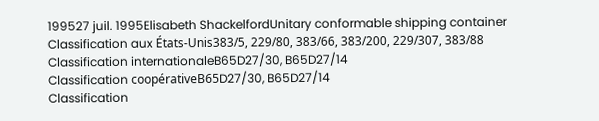199527 juil. 1995Elisabeth ShackelfordUnitary conformable shipping container
Classification aux États-Unis383/5, 229/80, 383/66, 383/200, 229/307, 383/88
Classification internationaleB65D27/30, B65D27/14
Classification coopérativeB65D27/30, B65D27/14
Classification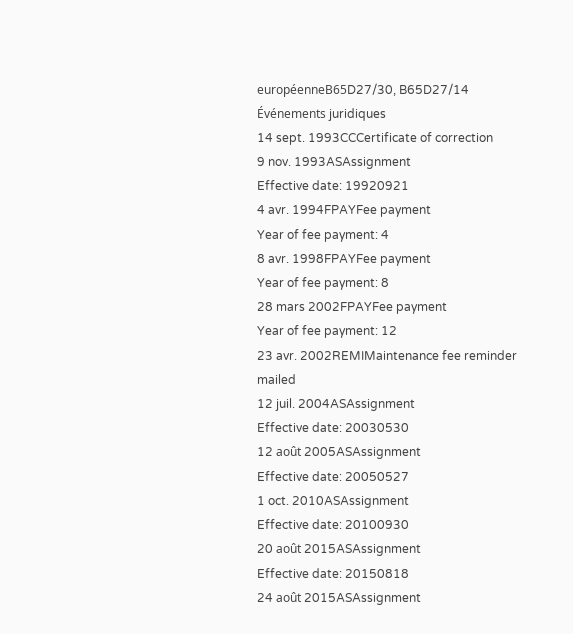européenneB65D27/30, B65D27/14
Événements juridiques
14 sept. 1993CCCertificate of correction
9 nov. 1993ASAssignment
Effective date: 19920921
4 avr. 1994FPAYFee payment
Year of fee payment: 4
8 avr. 1998FPAYFee payment
Year of fee payment: 8
28 mars 2002FPAYFee payment
Year of fee payment: 12
23 avr. 2002REMIMaintenance fee reminder mailed
12 juil. 2004ASAssignment
Effective date: 20030530
12 août 2005ASAssignment
Effective date: 20050527
1 oct. 2010ASAssignment
Effective date: 20100930
20 août 2015ASAssignment
Effective date: 20150818
24 août 2015ASAssignment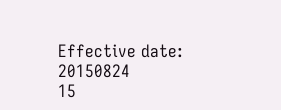Effective date: 20150824
15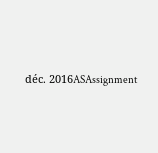déc. 2016ASAssignment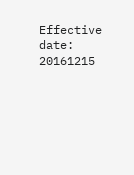Effective date: 20161215